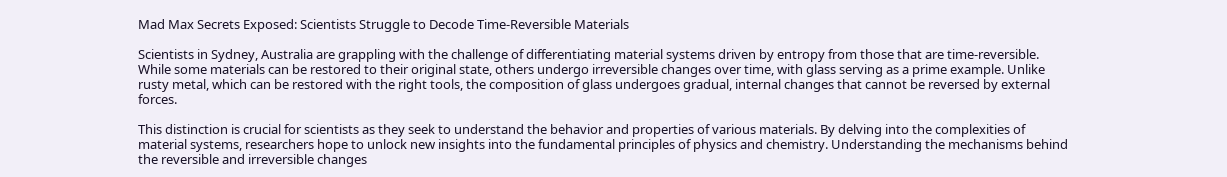Mad Max Secrets Exposed: Scientists Struggle to Decode Time-Reversible Materials

Scientists in Sydney, Australia are grappling with the challenge of differentiating material systems driven by entropy from those that are time-reversible. While some materials can be restored to their original state, others undergo irreversible changes over time, with glass serving as a prime example. Unlike rusty metal, which can be restored with the right tools, the composition of glass undergoes gradual, internal changes that cannot be reversed by external forces.

This distinction is crucial for scientists as they seek to understand the behavior and properties of various materials. By delving into the complexities of material systems, researchers hope to unlock new insights into the fundamental principles of physics and chemistry. Understanding the mechanisms behind the reversible and irreversible changes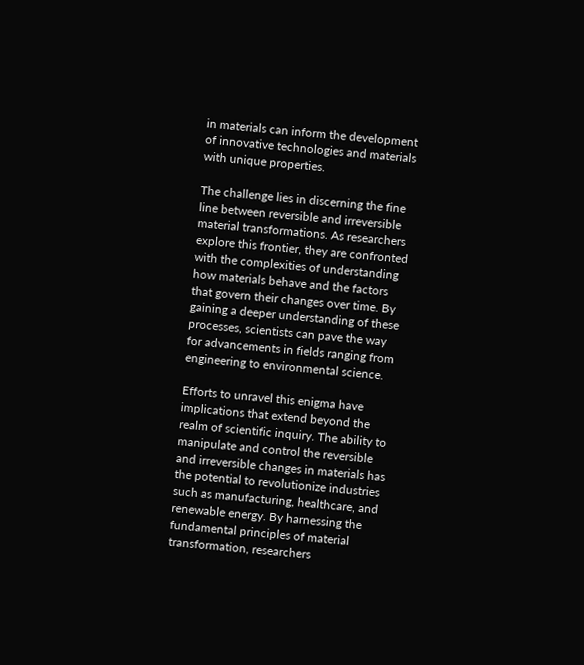in materials can inform the development of innovative technologies and materials with unique properties.

The challenge lies in discerning the fine line between reversible and irreversible material transformations. As researchers explore this frontier, they are confronted with the complexities of understanding how materials behave and the factors that govern their changes over time. By gaining a deeper understanding of these processes, scientists can pave the way for advancements in fields ranging from engineering to environmental science.

Efforts to unravel this enigma have implications that extend beyond the realm of scientific inquiry. The ability to manipulate and control the reversible and irreversible changes in materials has the potential to revolutionize industries such as manufacturing, healthcare, and renewable energy. By harnessing the fundamental principles of material transformation, researchers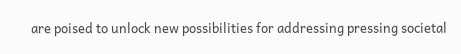are poised to unlock new possibilities for addressing pressing societal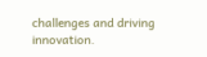challenges and driving innovation.